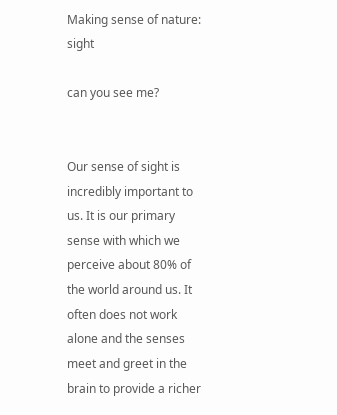Making sense of nature: sight

can you see me?


Our sense of sight is incredibly important to us. It is our primary sense with which we perceive about 80% of the world around us. It often does not work alone and the senses meet and greet in the brain to provide a richer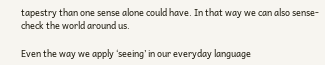tapestry than one sense alone could have. In that way we can also sense-check the world around us.

Even the way we apply ‘seeing’ in our everyday language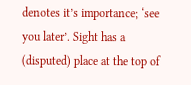denotes it’s importance; ‘see you later’. Sight has a (disputed) place at the top of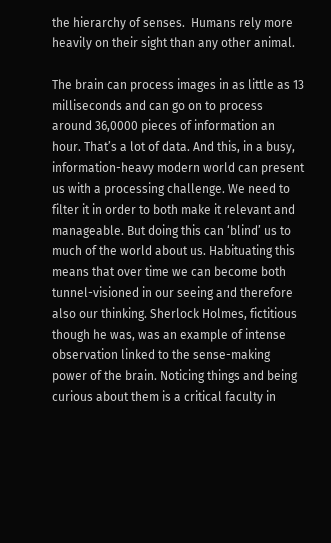the hierarchy of senses.  Humans rely more heavily on their sight than any other animal.

The brain can process images in as little as 13 milliseconds and can go on to process around 36,0000 pieces of information an hour. That’s a lot of data. And this, in a busy, information-heavy modern world can present us with a processing challenge. We need to filter it in order to both make it relevant and manageable. But doing this can ‘blind’ us to much of the world about us. Habituating this means that over time we can become both tunnel-visioned in our seeing and therefore also our thinking. Sherlock Holmes, fictitious though he was, was an example of intense observation linked to the sense-making power of the brain. Noticing things and being curious about them is a critical faculty in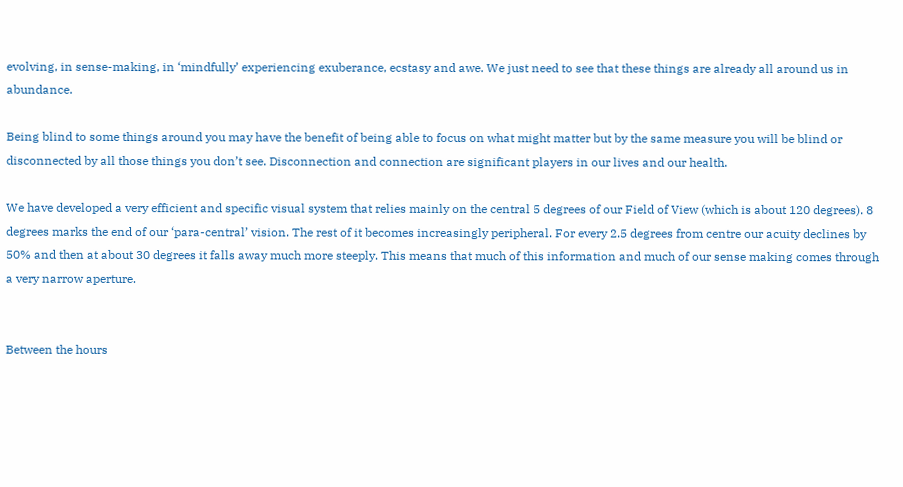evolving, in sense-making, in ‘mindfully’ experiencing exuberance, ecstasy and awe. We just need to see that these things are already all around us in abundance.

Being blind to some things around you may have the benefit of being able to focus on what might matter but by the same measure you will be blind or disconnected by all those things you don’t see. Disconnection and connection are significant players in our lives and our health.

We have developed a very efficient and specific visual system that relies mainly on the central 5 degrees of our Field of View (which is about 120 degrees). 8 degrees marks the end of our ‘para-central’ vision. The rest of it becomes increasingly peripheral. For every 2.5 degrees from centre our acuity declines by 50% and then at about 30 degrees it falls away much more steeply. This means that much of this information and much of our sense making comes through a very narrow aperture.


Between the hours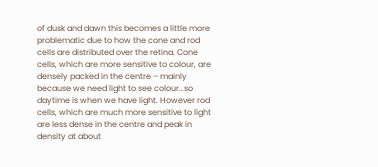of dusk and dawn this becomes a little more problematic due to how the cone and rod cells are distributed over the retina. Cone cells, which are more sensitive to colour, are densely packed in the centre – mainly because we need light to see colour…so daytime is when we have light. However rod cells, which are much more sensitive to light are less dense in the centre and peak in density at about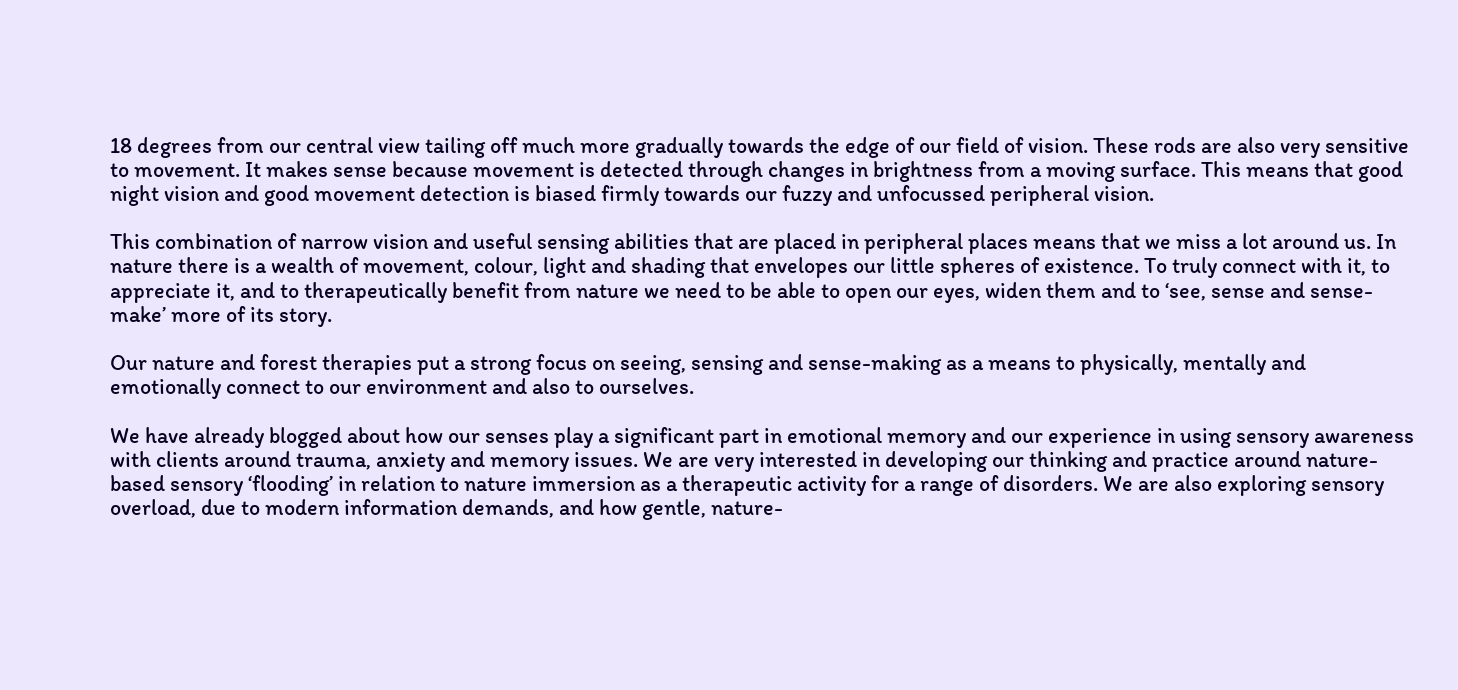18 degrees from our central view tailing off much more gradually towards the edge of our field of vision. These rods are also very sensitive to movement. It makes sense because movement is detected through changes in brightness from a moving surface. This means that good night vision and good movement detection is biased firmly towards our fuzzy and unfocussed peripheral vision.

This combination of narrow vision and useful sensing abilities that are placed in peripheral places means that we miss a lot around us. In nature there is a wealth of movement, colour, light and shading that envelopes our little spheres of existence. To truly connect with it, to appreciate it, and to therapeutically benefit from nature we need to be able to open our eyes, widen them and to ‘see, sense and sense-make’ more of its story.

Our nature and forest therapies put a strong focus on seeing, sensing and sense-making as a means to physically, mentally and emotionally connect to our environment and also to ourselves.

We have already blogged about how our senses play a significant part in emotional memory and our experience in using sensory awareness with clients around trauma, anxiety and memory issues. We are very interested in developing our thinking and practice around nature-based sensory ‘flooding’ in relation to nature immersion as a therapeutic activity for a range of disorders. We are also exploring sensory overload, due to modern information demands, and how gentle, nature-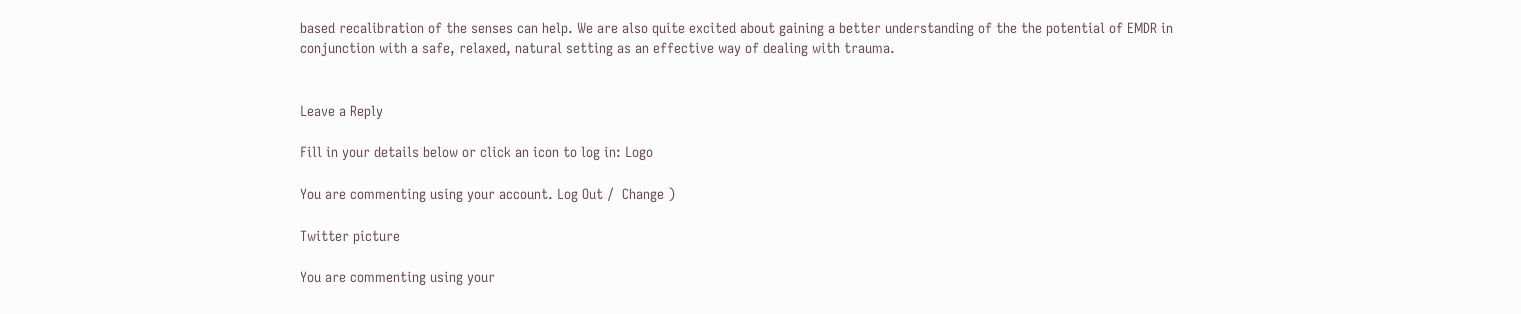based recalibration of the senses can help. We are also quite excited about gaining a better understanding of the the potential of EMDR in conjunction with a safe, relaxed, natural setting as an effective way of dealing with trauma.


Leave a Reply

Fill in your details below or click an icon to log in: Logo

You are commenting using your account. Log Out /  Change )

Twitter picture

You are commenting using your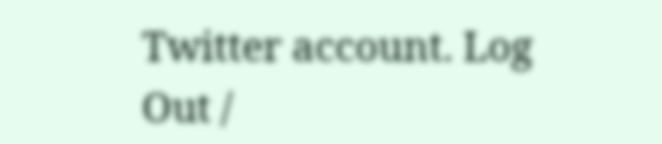Twitter account. Log Out /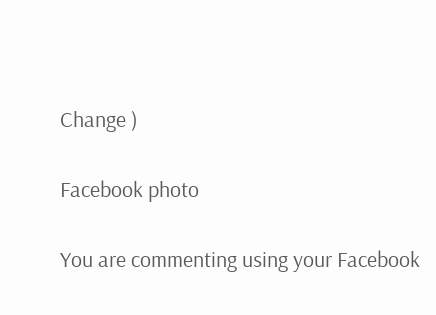Change )

Facebook photo

You are commenting using your Facebook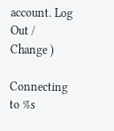account. Log Out /  Change )

Connecting to %s